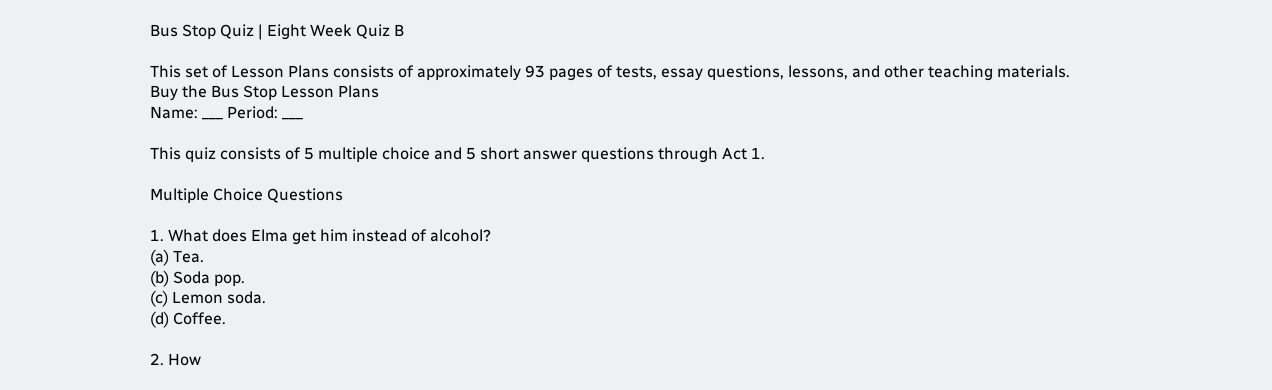Bus Stop Quiz | Eight Week Quiz B

This set of Lesson Plans consists of approximately 93 pages of tests, essay questions, lessons, and other teaching materials.
Buy the Bus Stop Lesson Plans
Name: ___ Period: ___

This quiz consists of 5 multiple choice and 5 short answer questions through Act 1.

Multiple Choice Questions

1. What does Elma get him instead of alcohol?
(a) Tea.
(b) Soda pop.
(c) Lemon soda.
(d) Coffee.

2. How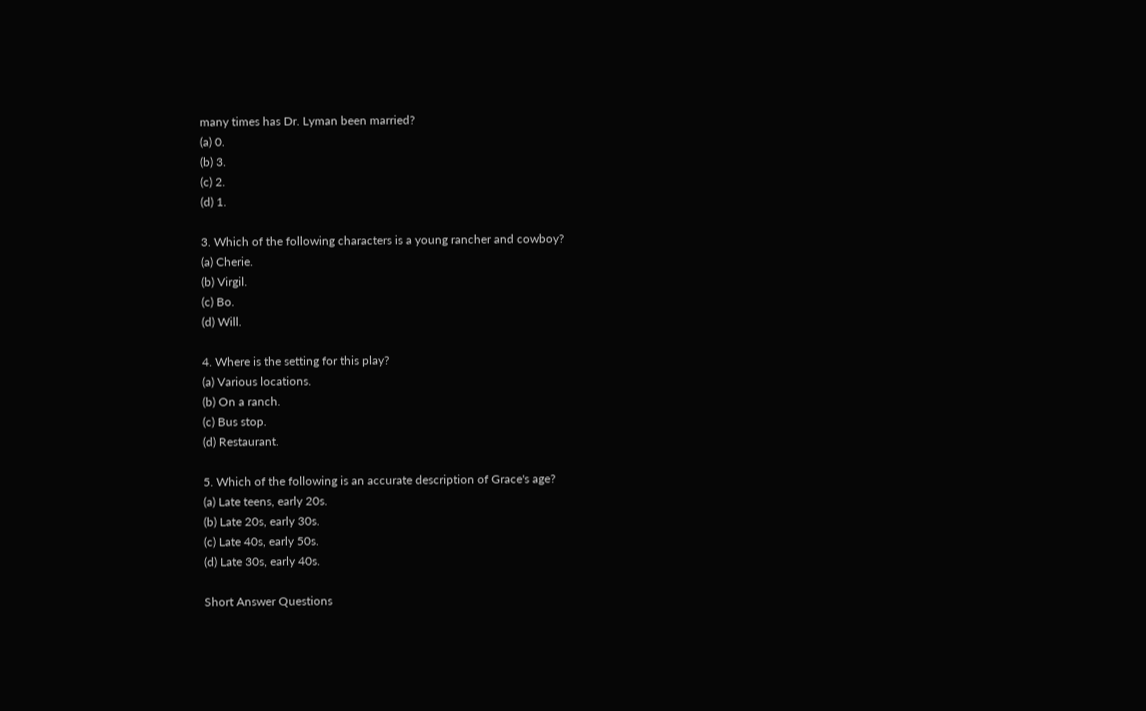many times has Dr. Lyman been married?
(a) 0.
(b) 3.
(c) 2.
(d) 1.

3. Which of the following characters is a young rancher and cowboy?
(a) Cherie.
(b) Virgil.
(c) Bo.
(d) Will.

4. Where is the setting for this play?
(a) Various locations.
(b) On a ranch.
(c) Bus stop.
(d) Restaurant.

5. Which of the following is an accurate description of Grace's age?
(a) Late teens, early 20s.
(b) Late 20s, early 30s.
(c) Late 40s, early 50s.
(d) Late 30s, early 40s.

Short Answer Questions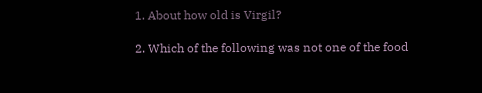1. About how old is Virgil?

2. Which of the following was not one of the food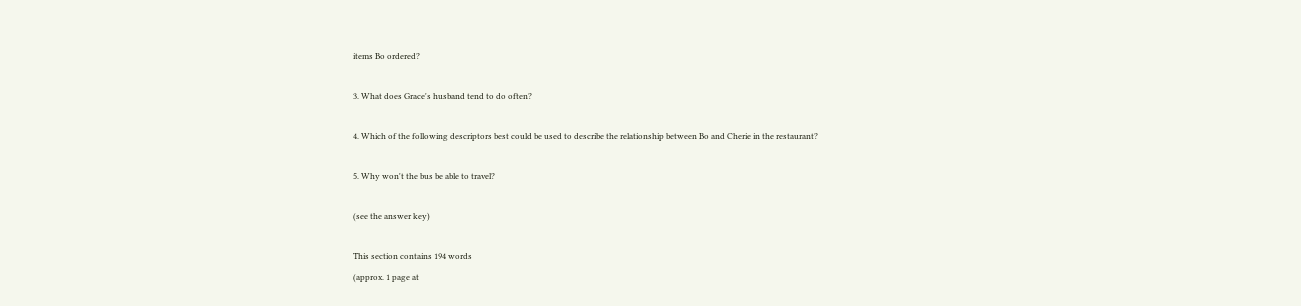items Bo ordered?

3. What does Grace's husband tend to do often?

4. Which of the following descriptors best could be used to describe the relationship between Bo and Cherie in the restaurant?

5. Why won't the bus be able to travel?

(see the answer key)

This section contains 194 words
(approx. 1 page at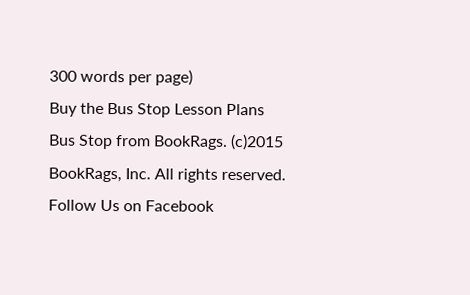300 words per page)
Buy the Bus Stop Lesson Plans
Bus Stop from BookRags. (c)2015 BookRags, Inc. All rights reserved.
Follow Us on Facebook